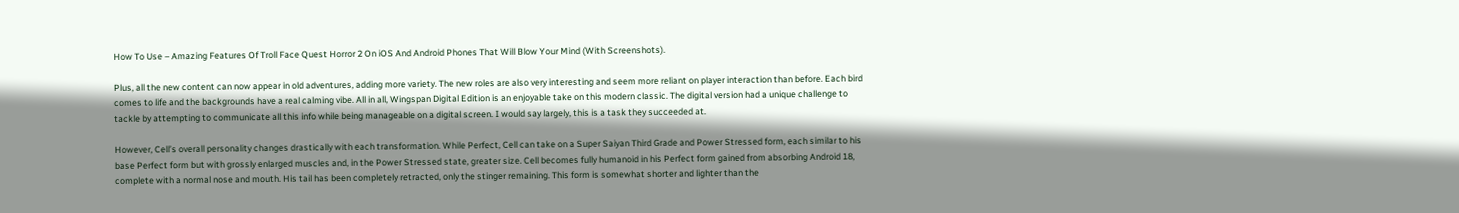How To Use – Amazing Features Of Troll Face Quest Horror 2 On iOS And Android Phones That Will Blow Your Mind (With Screenshots).

Plus, all the new content can now appear in old adventures, adding more variety. The new roles are also very interesting and seem more reliant on player interaction than before. Each bird comes to life and the backgrounds have a real calming vibe. All in all, Wingspan Digital Edition is an enjoyable take on this modern classic. The digital version had a unique challenge to tackle by attempting to communicate all this info while being manageable on a digital screen. I would say largely, this is a task they succeeded at.

However, Cell’s overall personality changes drastically with each transformation. While Perfect, Cell can take on a Super Saiyan Third Grade and Power Stressed form, each similar to his base Perfect form but with grossly enlarged muscles and, in the Power Stressed state, greater size. Cell becomes fully humanoid in his Perfect form gained from absorbing Android 18, complete with a normal nose and mouth. His tail has been completely retracted, only the stinger remaining. This form is somewhat shorter and lighter than the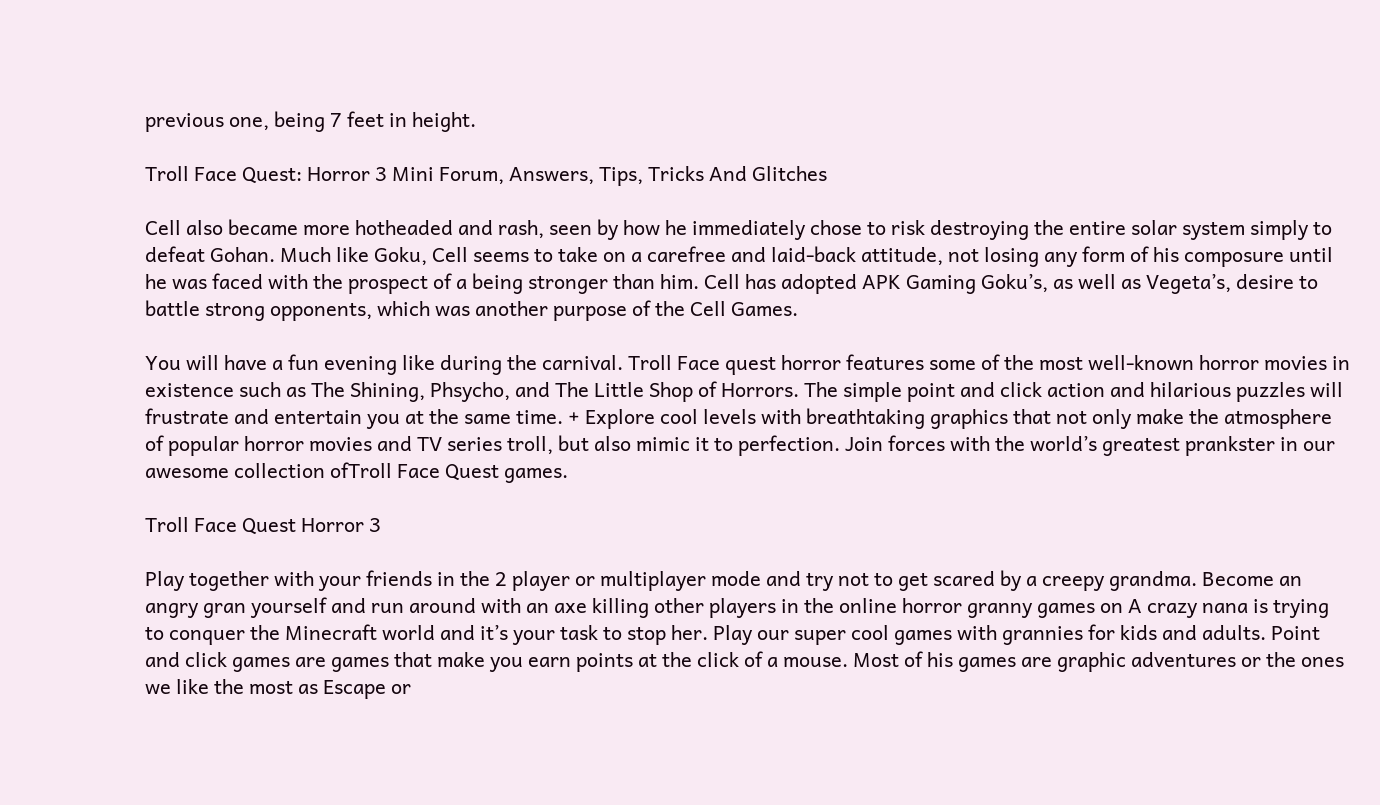previous one, being 7 feet in height.

Troll Face Quest: Horror 3 Mini Forum, Answers, Tips, Tricks And Glitches

Cell also became more hotheaded and rash, seen by how he immediately chose to risk destroying the entire solar system simply to defeat Gohan. Much like Goku, Cell seems to take on a carefree and laid-back attitude, not losing any form of his composure until he was faced with the prospect of a being stronger than him. Cell has adopted APK Gaming Goku’s, as well as Vegeta’s, desire to battle strong opponents, which was another purpose of the Cell Games.

You will have a fun evening like during the carnival. Troll Face quest horror features some of the most well-known horror movies in existence such as The Shining, Phsycho, and The Little Shop of Horrors. The simple point and click action and hilarious puzzles will frustrate and entertain you at the same time. + Explore cool levels with breathtaking graphics that not only make the atmosphere of popular horror movies and TV series troll, but also mimic it to perfection. Join forces with the world’s greatest prankster in our awesome collection ofTroll Face Quest games.

Troll Face Quest Horror 3

Play together with your friends in the 2 player or multiplayer mode and try not to get scared by a creepy grandma. Become an angry gran yourself and run around with an axe killing other players in the online horror granny games on A crazy nana is trying to conquer the Minecraft world and it’s your task to stop her. Play our super cool games with grannies for kids and adults. Point and click games are games that make you earn points at the click of a mouse. Most of his games are graphic adventures or the ones we like the most as Escape or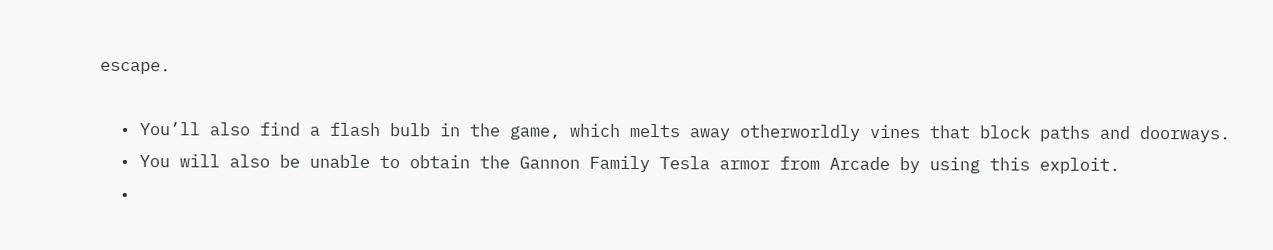escape.

  • You’ll also find a flash bulb in the game, which melts away otherworldly vines that block paths and doorways.
  • You will also be unable to obtain the Gannon Family Tesla armor from Arcade by using this exploit.
  •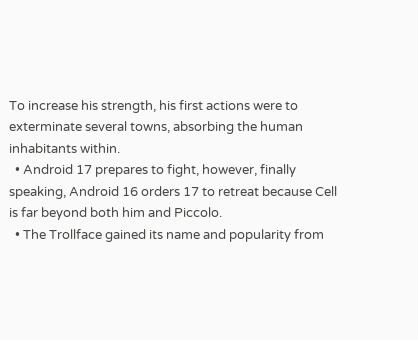To increase his strength, his first actions were to exterminate several towns, absorbing the human inhabitants within.
  • Android 17 prepares to fight, however, finally speaking, Android 16 orders 17 to retreat because Cell is far beyond both him and Piccolo.
  • The Trollface gained its name and popularity from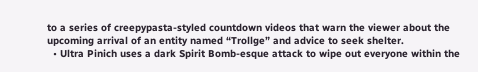to a series of creepypasta-styled countdown videos that warn the viewer about the upcoming arrival of an entity named “Trollge” and advice to seek shelter.
  • Ultra Pinich uses a dark Spirit Bomb-esque attack to wipe out everyone within the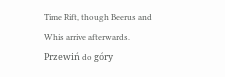Time Rift, though Beerus and Whis arrive afterwards.
Przewiń do góry